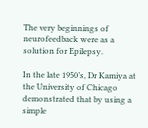The very beginnings of neurofeedback were as a solution for Epilepsy.

In the late 1950’s, Dr Kamiya at the University of Chicago demonstrated that by using a simple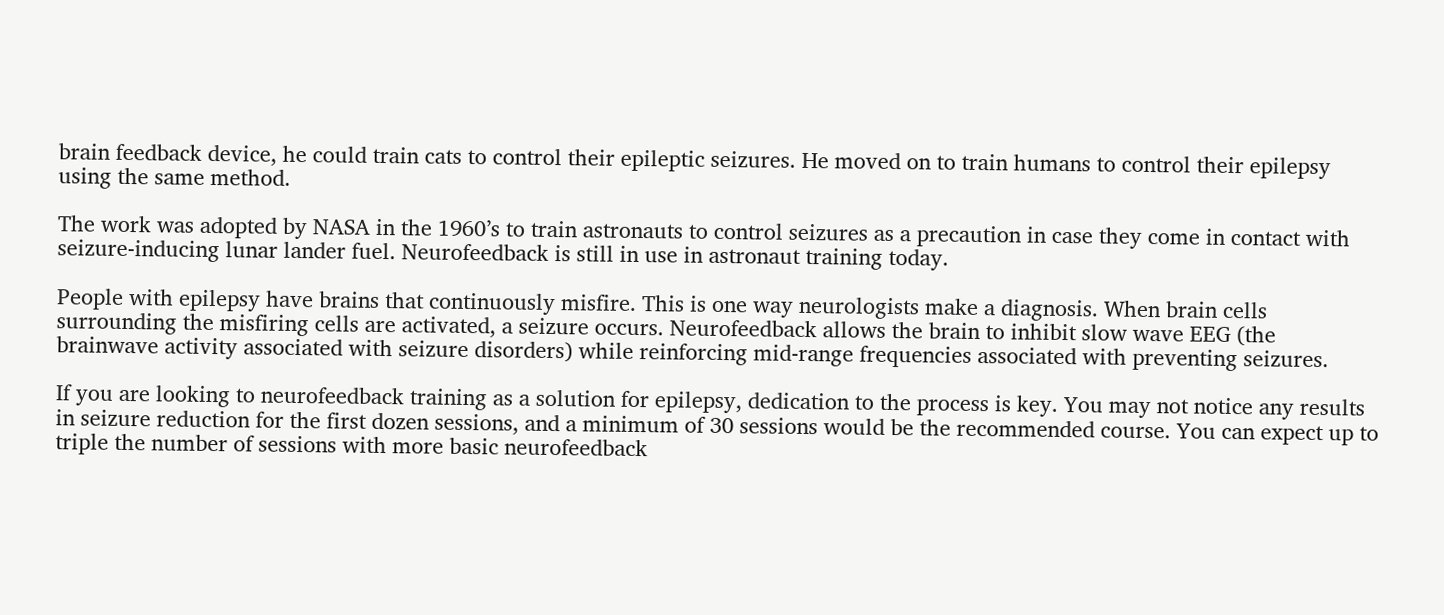brain feedback device, he could train cats to control their epileptic seizures. He moved on to train humans to control their epilepsy using the same method.

The work was adopted by NASA in the 1960’s to train astronauts to control seizures as a precaution in case they come in contact with seizure-inducing lunar lander fuel. Neurofeedback is still in use in astronaut training today.

People with epilepsy have brains that continuously misfire. This is one way neurologists make a diagnosis. When brain cells surrounding the misfiring cells are activated, a seizure occurs. Neurofeedback allows the brain to inhibit slow wave EEG (the brainwave activity associated with seizure disorders) while reinforcing mid-range frequencies associated with preventing seizures.

If you are looking to neurofeedback training as a solution for epilepsy, dedication to the process is key. You may not notice any results in seizure reduction for the first dozen sessions, and a minimum of 30 sessions would be the recommended course. You can expect up to triple the number of sessions with more basic neurofeedback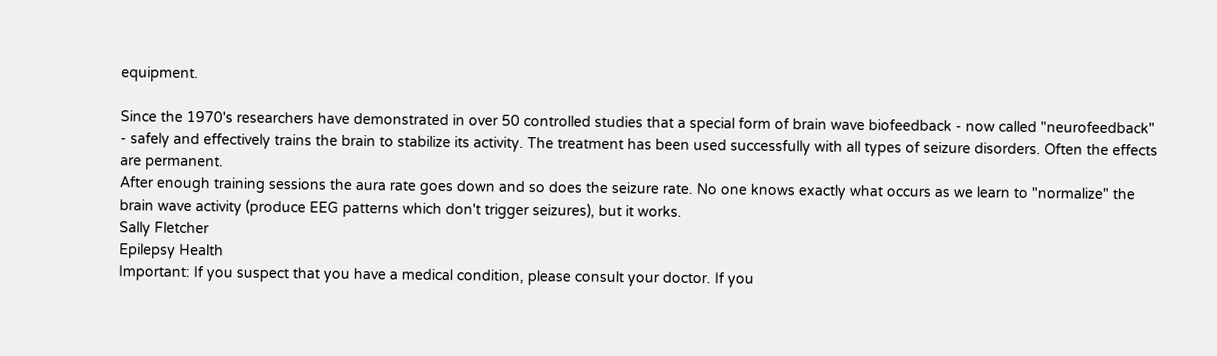equipment.

Since the 1970's researchers have demonstrated in over 50 controlled studies that a special form of brain wave biofeedback - now called "neurofeedback" - safely and effectively trains the brain to stabilize its activity. The treatment has been used successfully with all types of seizure disorders. Often the effects are permanent.
After enough training sessions the aura rate goes down and so does the seizure rate. No one knows exactly what occurs as we learn to "normalize" the brain wave activity (produce EEG patterns which don't trigger seizures), but it works.
Sally Fletcher
Epilepsy Health
Important: If you suspect that you have a medical condition, please consult your doctor. If you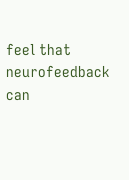feel that neurofeedback can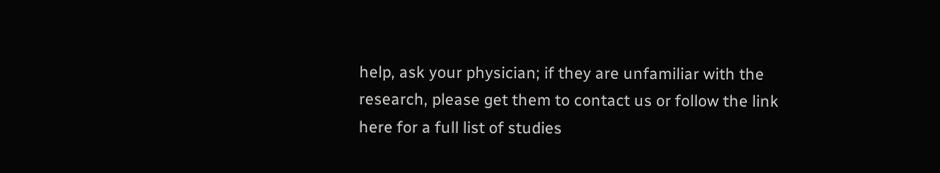help, ask your physician; if they are unfamiliar with the research, please get them to contact us or follow the link here for a full list of studies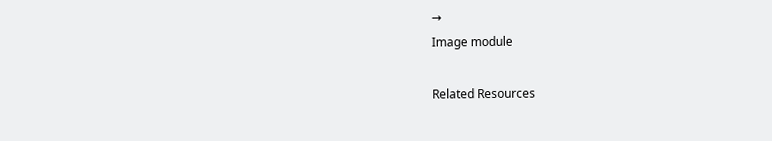→
Image module

Related Resources